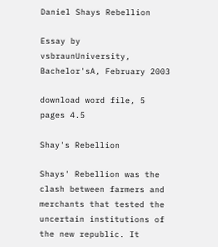Daniel Shays Rebellion

Essay by vsbraunUniversity, Bachelor'sA, February 2003

download word file, 5 pages 4.5

Shay's Rebellion

Shays' Rebellion was the clash between farmers and merchants that tested the uncertain institutions of the new republic. It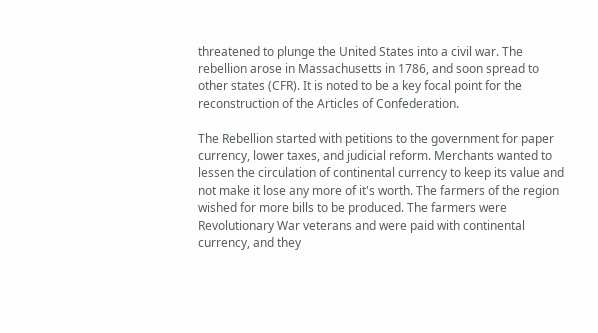threatened to plunge the United States into a civil war. The rebellion arose in Massachusetts in 1786, and soon spread to other states (CFR). It is noted to be a key focal point for the reconstruction of the Articles of Confederation.

The Rebellion started with petitions to the government for paper currency, lower taxes, and judicial reform. Merchants wanted to lessen the circulation of continental currency to keep its value and not make it lose any more of it's worth. The farmers of the region wished for more bills to be produced. The farmers were Revolutionary War veterans and were paid with continental currency, and they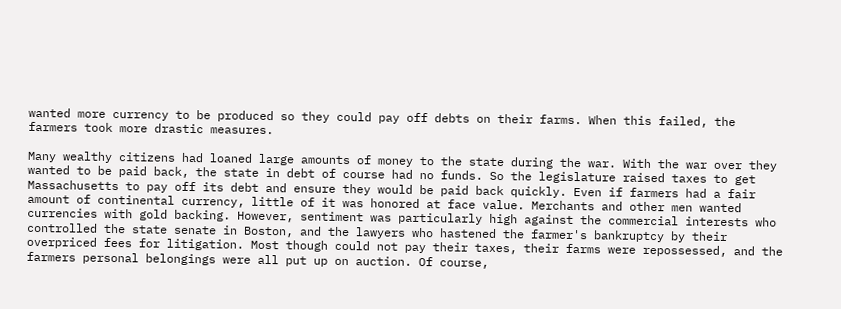wanted more currency to be produced so they could pay off debts on their farms. When this failed, the farmers took more drastic measures.

Many wealthy citizens had loaned large amounts of money to the state during the war. With the war over they wanted to be paid back, the state in debt of course had no funds. So the legislature raised taxes to get Massachusetts to pay off its debt and ensure they would be paid back quickly. Even if farmers had a fair amount of continental currency, little of it was honored at face value. Merchants and other men wanted currencies with gold backing. However, sentiment was particularly high against the commercial interests who controlled the state senate in Boston, and the lawyers who hastened the farmer's bankruptcy by their overpriced fees for litigation. Most though could not pay their taxes, their farms were repossessed, and the farmers personal belongings were all put up on auction. Of course,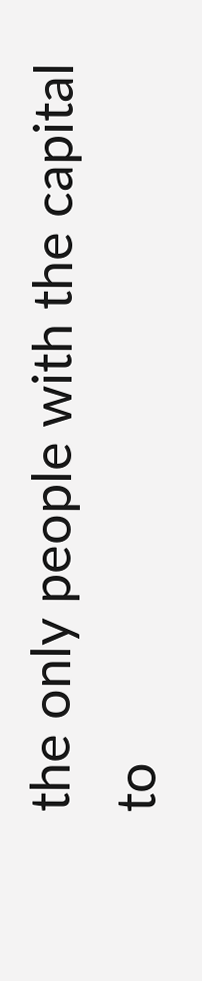the only people with the capital to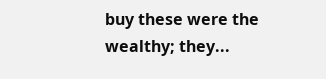buy these were the wealthy; they...